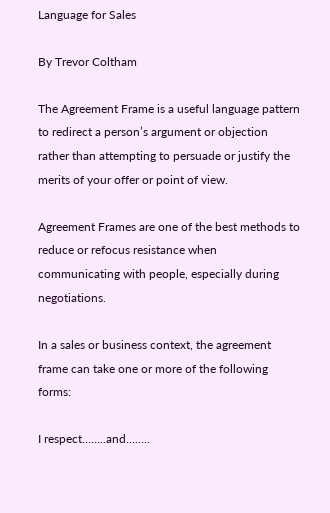Language for Sales

By Trevor Coltham

The Agreement Frame is a useful language pattern to redirect a person’s argument or objection rather than attempting to persuade or justify the merits of your offer or point of view.

Agreement Frames are one of the best methods to reduce or refocus resistance when communicating with people, especially during negotiations.

In a sales or business context, the agreement frame can take one or more of the following forms:

I respect……..and……..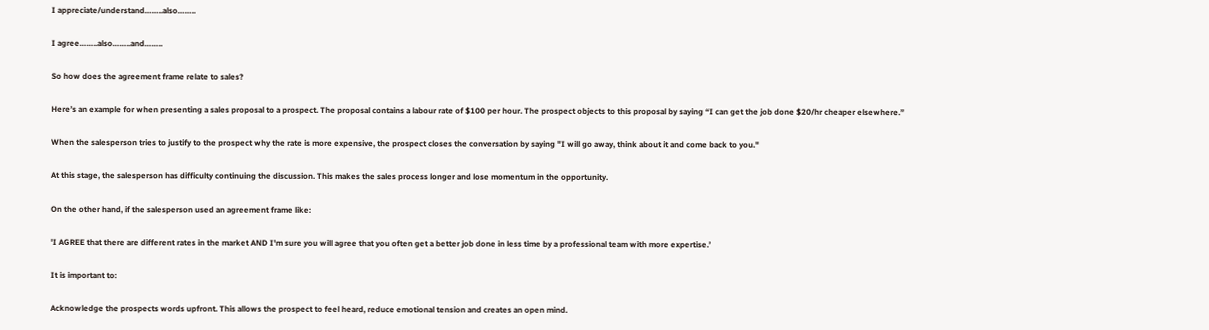I appreciate/understand……..also……..

I agree……..also……..and……..

So how does the agreement frame relate to sales?

Here’s an example for when presenting a sales proposal to a prospect. The proposal contains a labour rate of $100 per hour. The prospect objects to this proposal by saying “I can get the job done $20/hr cheaper elsewhere.”

When the salesperson tries to justify to the prospect why the rate is more expensive, the prospect closes the conversation by saying "I will go away, think about it and come back to you."

At this stage, the salesperson has difficulty continuing the discussion. This makes the sales process longer and lose momentum in the opportunity.

On the other hand, if the salesperson used an agreement frame like:

'I AGREE that there are different rates in the market AND I'm sure you will agree that you often get a better job done in less time by a professional team with more expertise.’

It is important to:

Acknowledge the prospects words upfront. This allows the prospect to feel heard, reduce emotional tension and creates an open mind.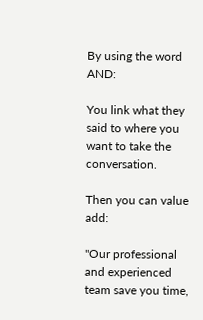By using the word AND:

You link what they said to where you want to take the conversation.

Then you can value add:

"Our professional and experienced team save you time,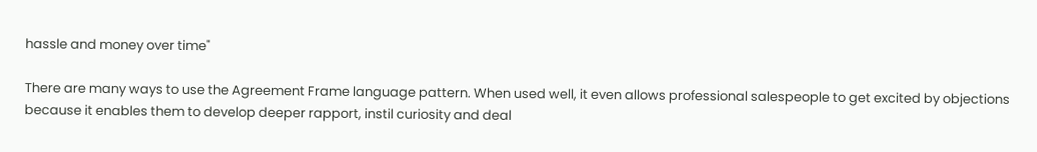hassle and money over time"

There are many ways to use the Agreement Frame language pattern. When used well, it even allows professional salespeople to get excited by objections because it enables them to develop deeper rapport, instil curiosity and deal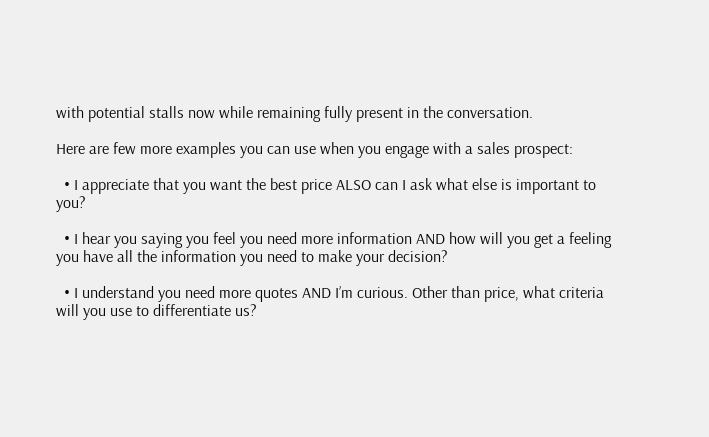with potential stalls now while remaining fully present in the conversation.

Here are few more examples you can use when you engage with a sales prospect:

  • I appreciate that you want the best price ALSO can I ask what else is important to you?

  • I hear you saying you feel you need more information AND how will you get a feeling you have all the information you need to make your decision?

  • I understand you need more quotes AND I’m curious. Other than price, what criteria will you use to differentiate us?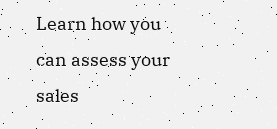Learn how you can assess your sales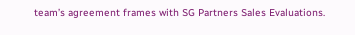team’s agreement frames with SG Partners Sales Evaluations.